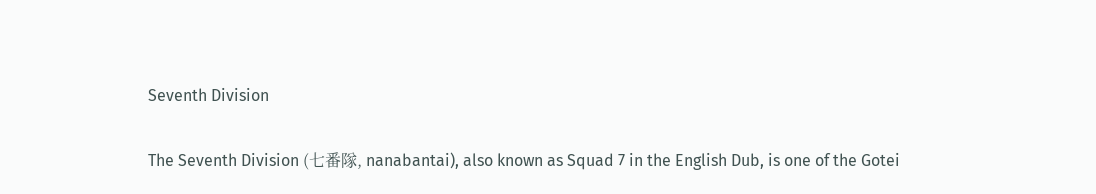Seventh Division

The Seventh Division (七番隊, nanabantai), also known as Squad 7 in the English Dub, is one of the Gotei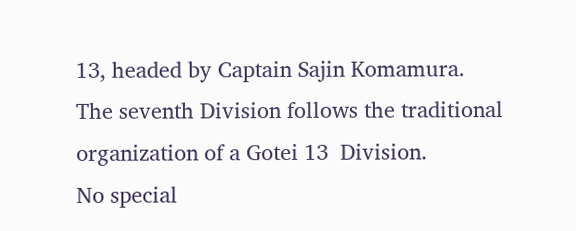13, headed by Captain Sajin Komamura.
The seventh Division follows the traditional organization of a Gotei 13  Division.
No special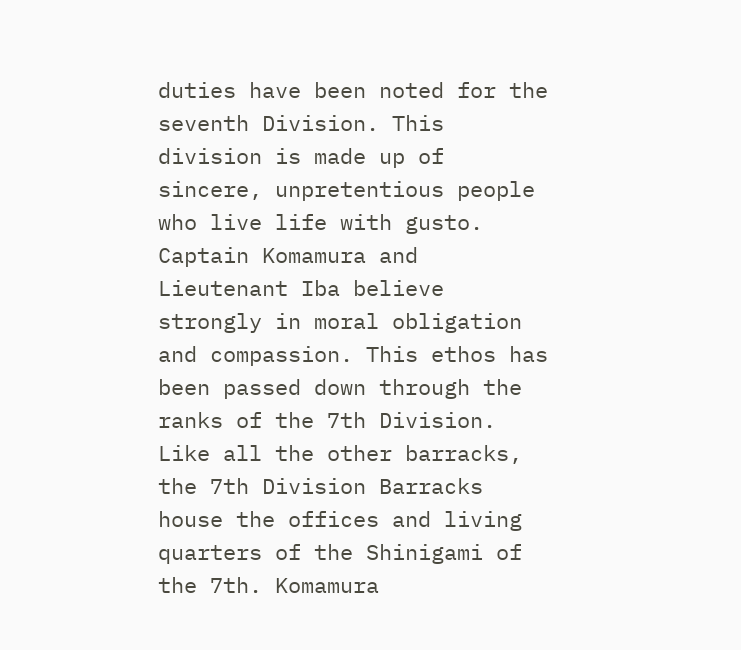duties have been noted for the seventh Division. This division is made up of sincere, unpretentious people who live life with gusto. Captain Komamura and Lieutenant Iba believe strongly in moral obligation and compassion. This ethos has been passed down through the ranks of the 7th Division.
Like all the other barracks, the 7th Division Barracks house the offices and living quarters of the Shinigami of the 7th. Komamura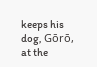keeps his dog, Gōrō, at the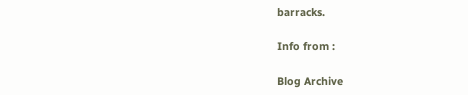barracks.

Info from :

Blog Archive